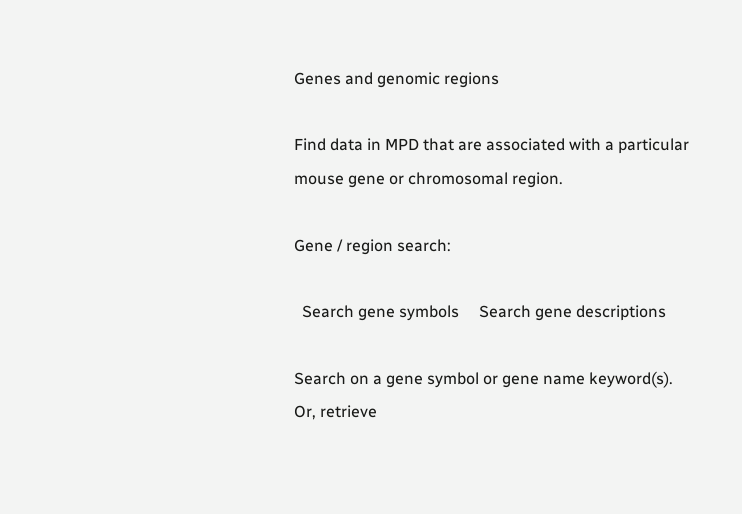Genes and genomic regions

Find data in MPD that are associated with a particular mouse gene or chromosomal region.

Gene / region search:

  Search gene symbols     Search gene descriptions

Search on a gene symbol or gene name keyword(s).
Or, retrieve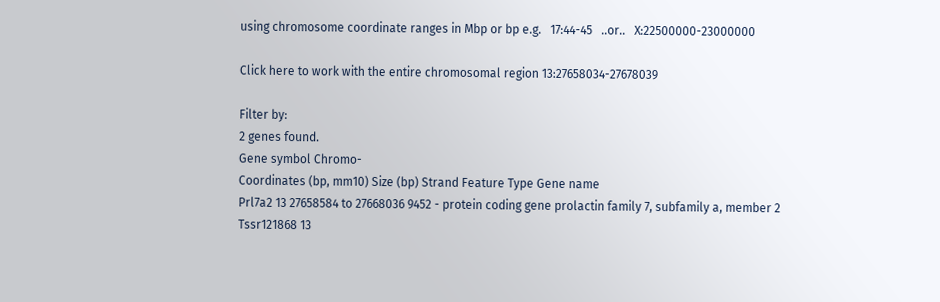using chromosome coordinate ranges in Mbp or bp e.g.   17:44-45   ..or..   X:22500000-23000000

Click here to work with the entire chromosomal region 13:27658034-27678039

Filter by:
2 genes found.
Gene symbol Chromo-
Coordinates (bp, mm10) Size (bp) Strand Feature Type Gene name
Prl7a2 13 27658584 to 27668036 9452 - protein coding gene prolactin family 7, subfamily a, member 2
Tssr121868 13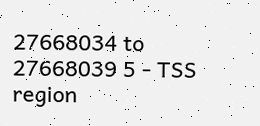27668034 to 27668039 5 - TSS region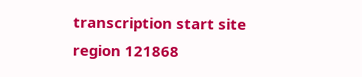transcription start site region 121868